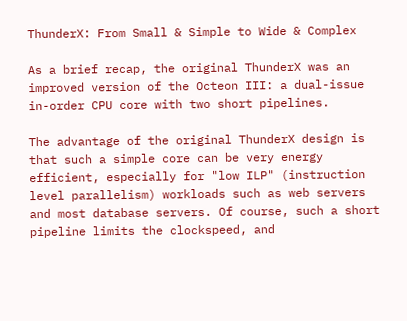ThunderX: From Small & Simple to Wide & Complex

As a brief recap, the original ThunderX was an improved version of the Octeon III: a dual-issue in-order CPU core with two short pipelines.

The advantage of the original ThunderX design is that such a simple core can be very energy efficient, especially for "low ILP" (instruction level parallelism) workloads such as web servers and most database servers. Of course, such a short pipeline limits the clockspeed, and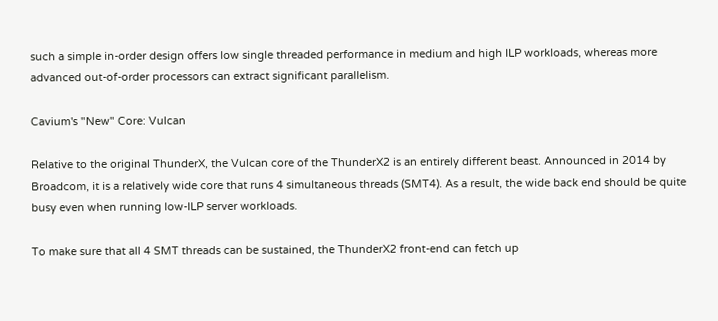such a simple in-order design offers low single threaded performance in medium and high ILP workloads, whereas more advanced out-of-order processors can extract significant parallelism.

Cavium's "New" Core: Vulcan

Relative to the original ThunderX, the Vulcan core of the ThunderX2 is an entirely different beast. Announced in 2014 by Broadcom, it is a relatively wide core that runs 4 simultaneous threads (SMT4). As a result, the wide back end should be quite busy even when running low-ILP server workloads.

To make sure that all 4 SMT threads can be sustained, the ThunderX2 front-end can fetch up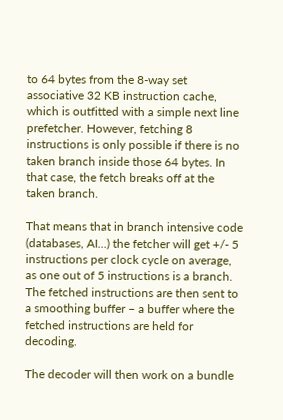to 64 bytes from the 8-way set associative 32 KB instruction cache, which is outfitted with a simple next line prefetcher. However, fetching 8 instructions is only possible if there is no taken branch inside those 64 bytes. In that case, the fetch breaks off at the taken branch.

That means that in branch intensive code (databases, AI...) the fetcher will get +/- 5 instructions per clock cycle on average, as one out of 5 instructions is a branch. The fetched instructions are then sent to a smoothing buffer – a buffer where the fetched instructions are held for decoding.

The decoder will then work on a bundle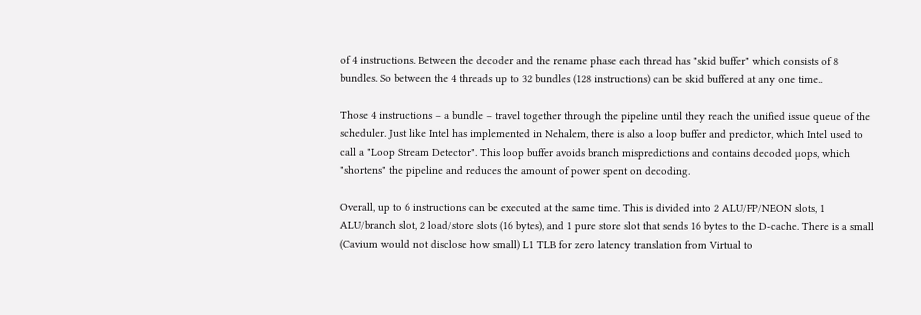of 4 instructions. Between the decoder and the rename phase each thread has "skid buffer" which consists of 8 bundles. So between the 4 threads up to 32 bundles (128 instructions) can be skid buffered at any one time..

Those 4 instructions – a bundle – travel together through the pipeline until they reach the unified issue queue of the scheduler. Just like Intel has implemented in Nehalem, there is also a loop buffer and predictor, which Intel used to call a "Loop Stream Detector". This loop buffer avoids branch mispredictions and contains decoded µops, which "shortens" the pipeline and reduces the amount of power spent on decoding.

Overall, up to 6 instructions can be executed at the same time. This is divided into 2 ALU/FP/NEON slots, 1 ALU/branch slot, 2 load/store slots (16 bytes), and 1 pure store slot that sends 16 bytes to the D-cache. There is a small (Cavium would not disclose how small) L1 TLB for zero latency translation from Virtual to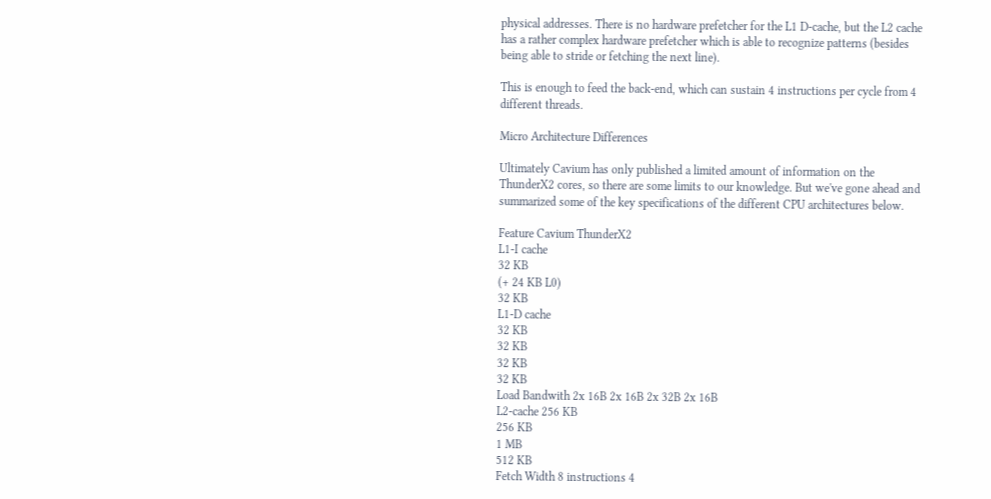physical addresses. There is no hardware prefetcher for the L1 D-cache, but the L2 cache has a rather complex hardware prefetcher which is able to recognize patterns (besides being able to stride or fetching the next line).

This is enough to feed the back-end, which can sustain 4 instructions per cycle from 4 different threads.

Micro Architecture Differences

Ultimately Cavium has only published a limited amount of information on the ThunderX2 cores, so there are some limits to our knowledge. But we've gone ahead and summarized some of the key specifications of the different CPU architectures below.

Feature Cavium ThunderX2
L1-I cache
32 KB
(+ 24 KB L0)
32 KB
L1-D cache
32 KB
32 KB
32 KB
32 KB
Load Bandwith 2x 16B 2x 16B 2x 32B 2x 16B
L2-cache 256 KB
256 KB
1 MB
512 KB
Fetch Width 8 instructions 4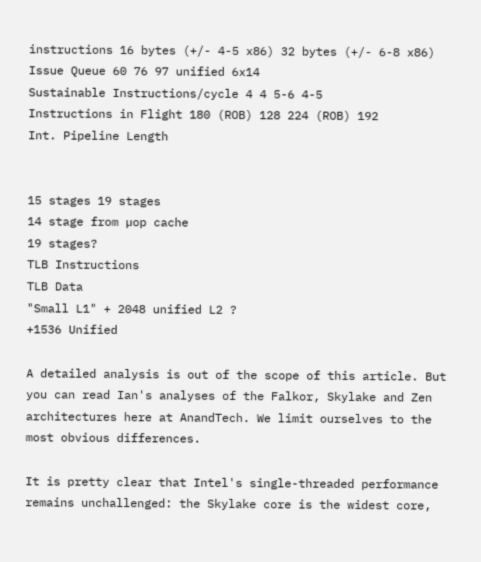instructions 16 bytes (+/- 4-5 x86) 32 bytes (+/- 6-8 x86)
Issue Queue 60 76 97 unified 6x14
Sustainable Instructions/cycle 4 4 5-6 4-5
Instructions in Flight 180 (ROB) 128 224 (ROB) 192
Int. Pipeline Length


15 stages 19 stages
14 stage from µop cache
19 stages?
TLB Instructions
TLB Data
"Small L1" + 2048 unified L2 ?
+1536 Unified

A detailed analysis is out of the scope of this article. But you can read Ian's analyses of the Falkor, Skylake and Zen architectures here at AnandTech. We limit ourselves to the most obvious differences.

It is pretty clear that Intel's single-threaded performance remains unchallenged: the Skylake core is the widest core,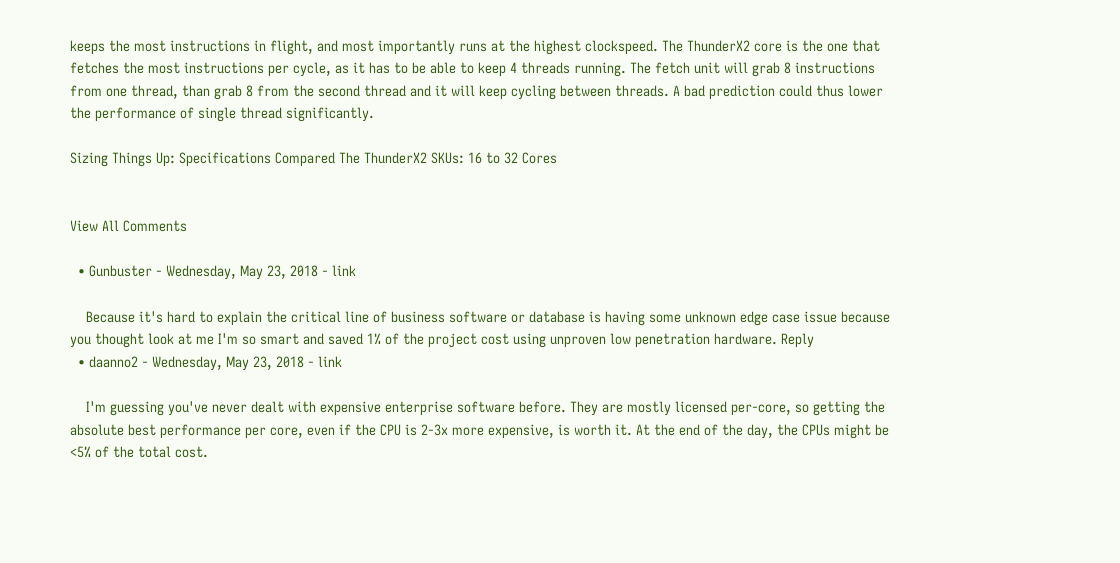keeps the most instructions in flight, and most importantly runs at the highest clockspeed. The ThunderX2 core is the one that fetches the most instructions per cycle, as it has to be able to keep 4 threads running. The fetch unit will grab 8 instructions from one thread, than grab 8 from the second thread and it will keep cycling between threads. A bad prediction could thus lower the performance of single thread significantly.

Sizing Things Up: Specifications Compared The ThunderX2 SKUs: 16 to 32 Cores


View All Comments

  • Gunbuster - Wednesday, May 23, 2018 - link

    Because it's hard to explain the critical line of business software or database is having some unknown edge case issue because you thought look at me I'm so smart and saved 1% of the project cost using unproven low penetration hardware. Reply
  • daanno2 - Wednesday, May 23, 2018 - link

    I'm guessing you've never dealt with expensive enterprise software before. They are mostly licensed per-core, so getting the absolute best performance per core, even if the CPU is 2-3x more expensive, is worth it. At the end of the day, the CPUs might be <5% of the total cost.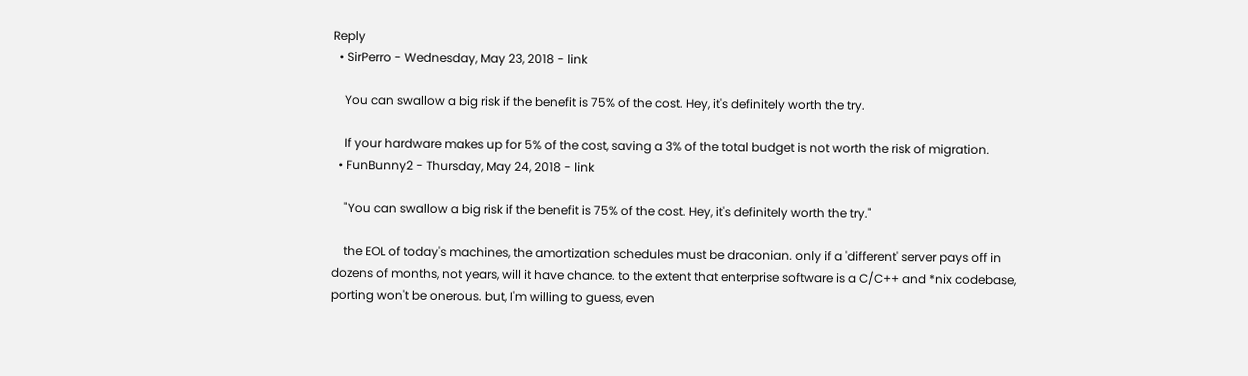Reply
  • SirPerro - Wednesday, May 23, 2018 - link

    You can swallow a big risk if the benefit is 75% of the cost. Hey, it's definitely worth the try.

    If your hardware makes up for 5% of the cost, saving a 3% of the total budget is not worth the risk of migration.
  • FunBunny2 - Thursday, May 24, 2018 - link

    "You can swallow a big risk if the benefit is 75% of the cost. Hey, it's definitely worth the try."

    the EOL of today's machines, the amortization schedules must be draconian. only if a 'different' server pays off in dozens of months, not years, will it have chance. to the extent that enterprise software is a C/C++ and *nix codebase, porting won't be onerous. but, I'm willing to guess, even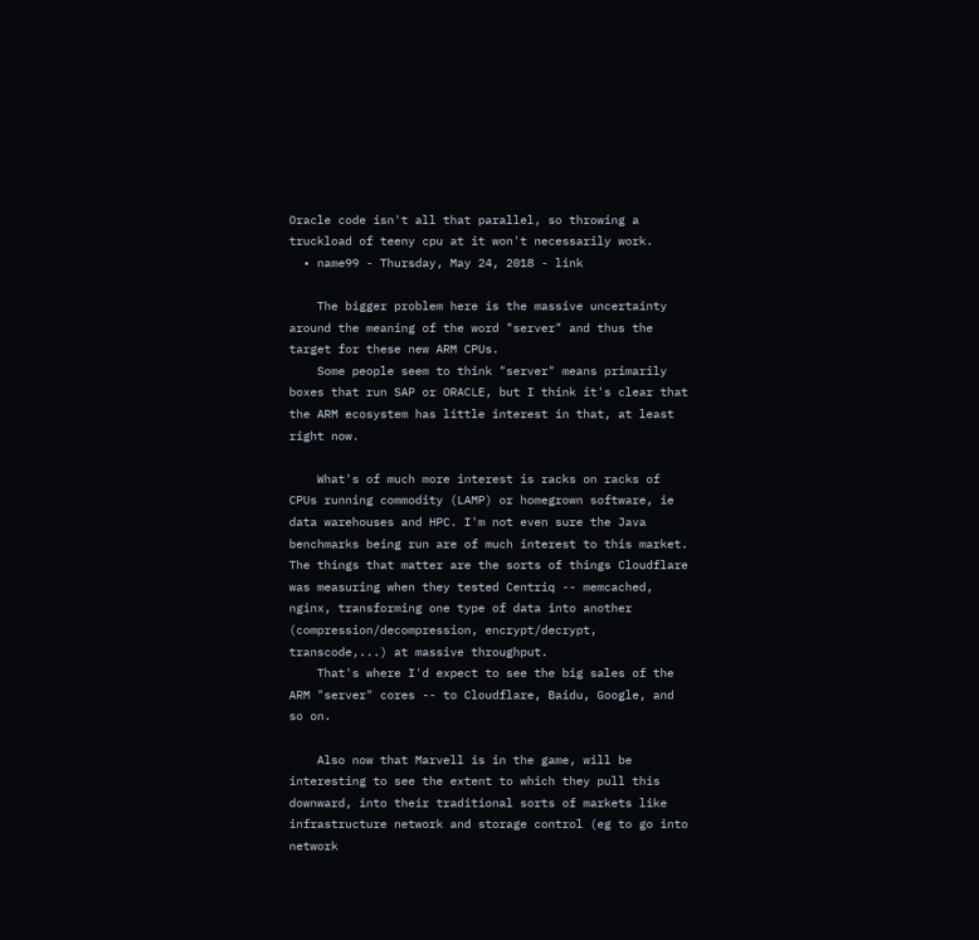Oracle code isn't all that parallel, so throwing a truckload of teeny cpu at it won't necessarily work.
  • name99 - Thursday, May 24, 2018 - link

    The bigger problem here is the massive uncertainty around the meaning of the word "server" and thus the target for these new ARM CPUs.
    Some people seem to think "server" means primarily boxes that run SAP or ORACLE, but I think it's clear that the ARM ecosystem has little interest in that, at least right now.

    What's of much more interest is racks on racks of CPUs running commodity (LAMP) or homegrown software, ie data warehouses and HPC. I'm not even sure the Java benchmarks being run are of much interest to this market. The things that matter are the sorts of things Cloudflare was measuring when they tested Centriq -- memcached, nginx, transforming one type of data into another (compression/decompression, encrypt/decrypt, transcode,...) at massive throughput.
    That's where I'd expect to see the big sales of the ARM "server" cores -- to Cloudflare, Baidu, Google, and so on.

    Also now that Marvell is in the game, will be interesting to see the extent to which they pull this downward, into their traditional sorts of markets like infrastructure network and storage control (eg to go into network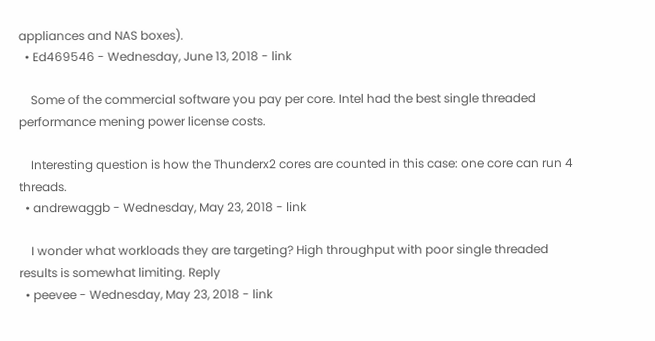appliances and NAS boxes).
  • Ed469546 - Wednesday, June 13, 2018 - link

    Some of the commercial software you pay per core. Intel had the best single threaded performance mening power license costs.

    Interesting question is how the Thunderx2 cores are counted in this case: one core can run 4 threads.
  • andrewaggb - Wednesday, May 23, 2018 - link

    I wonder what workloads they are targeting? High throughput with poor single threaded results is somewhat limiting. Reply
  • peevee - Wednesday, May 23, 2018 - link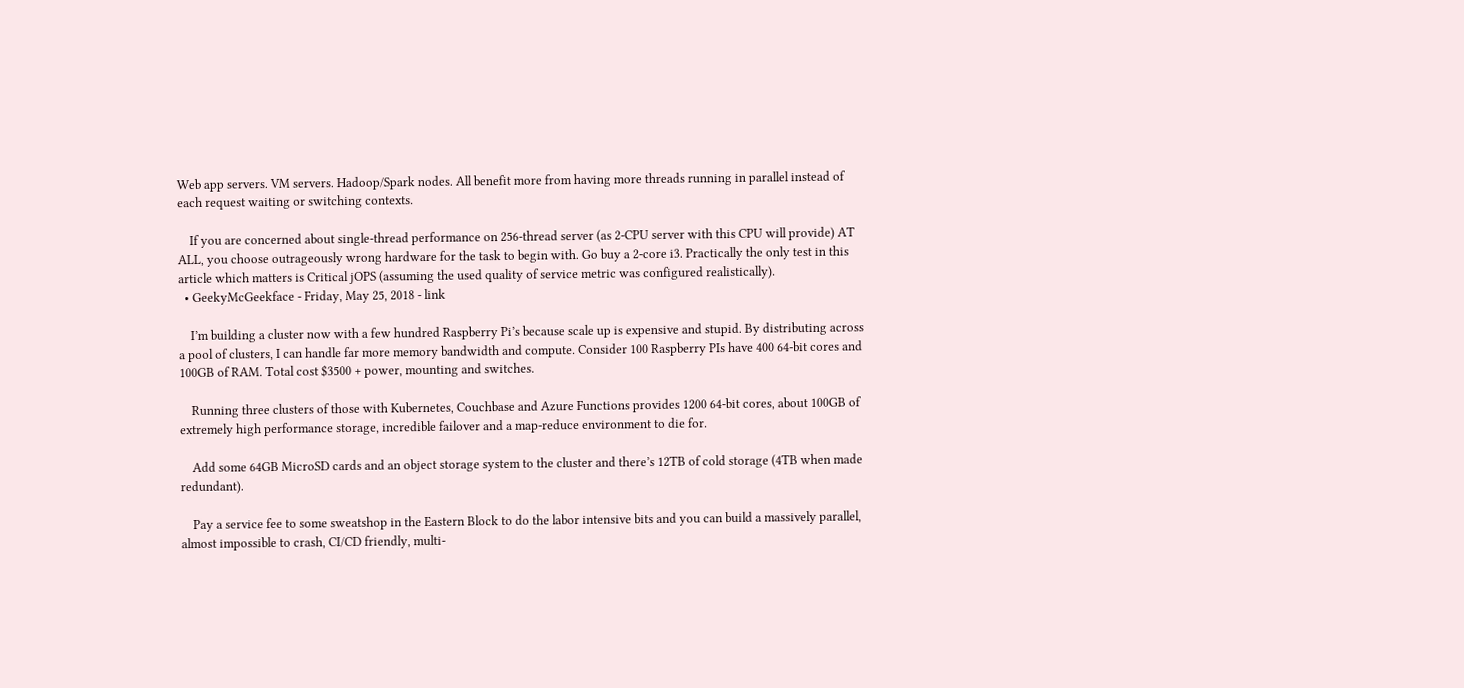Web app servers. VM servers. Hadoop/Spark nodes. All benefit more from having more threads running in parallel instead of each request waiting or switching contexts.

    If you are concerned about single-thread performance on 256-thread server (as 2-CPU server with this CPU will provide) AT ALL, you choose outrageously wrong hardware for the task to begin with. Go buy a 2-core i3. Practically the only test in this article which matters is Critical jOPS (assuming the used quality of service metric was configured realistically).
  • GeekyMcGeekface - Friday, May 25, 2018 - link

    I’m building a cluster now with a few hundred Raspberry Pi’s because scale up is expensive and stupid. By distributing across a pool of clusters, I can handle far more memory bandwidth and compute. Consider 100 Raspberry PIs have 400 64-bit cores and 100GB of RAM. Total cost $3500 + power, mounting and switches.

    Running three clusters of those with Kubernetes, Couchbase and Azure Functions provides 1200 64-bit cores, about 100GB of extremely high performance storage, incredible failover and a map-reduce environment to die for.

    Add some 64GB MicroSD cards and an object storage system to the cluster and there’s 12TB of cold storage (4TB when made redundant).

    Pay a service fee to some sweatshop in the Eastern Block to do the labor intensive bits and you can build a massively parallel, almost impossible to crash, CI/CD friendly, multi-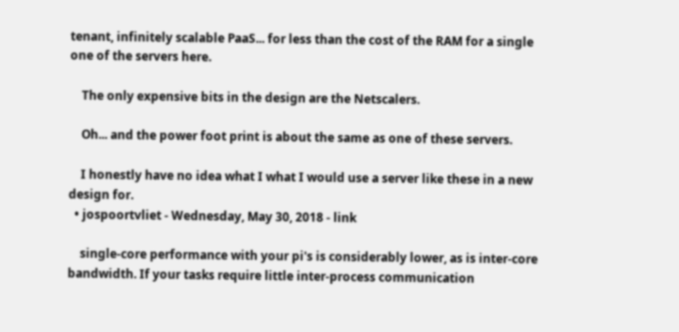tenant, infinitely scalable PaaS... for less than the cost of the RAM for a single one of the servers here.

    The only expensive bits in the design are the Netscalers.

    Oh... and the power foot print is about the same as one of these servers.

    I honestly have no idea what I what I would use a server like these in a new design for.
  • jospoortvliet - Wednesday, May 30, 2018 - link

    single-core performance with your pi's is considerably lower, as is inter-core bandwidth. If your tasks require little inter-process communication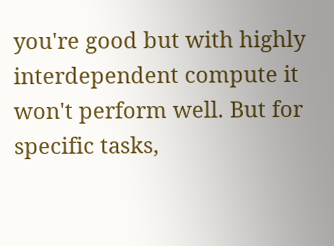you're good but with highly interdependent compute it won't perform well. But for specific tasks,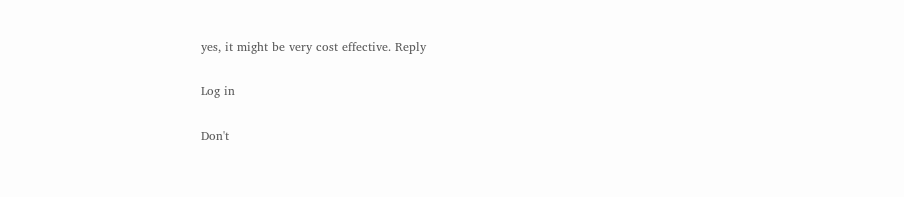yes, it might be very cost effective. Reply

Log in

Don't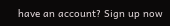have an account? Sign up now